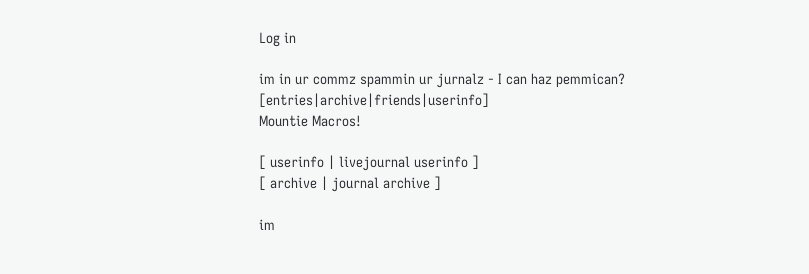Log in

im in ur commz spammin ur jurnalz - I can haz pemmican? [entries|archive|friends|userinfo]
Mountie Macros!

[ userinfo | livejournal userinfo ]
[ archive | journal archive ]

im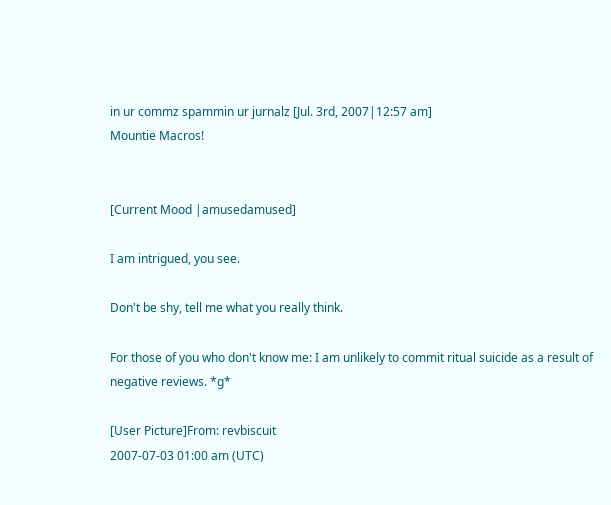in ur commz spammin ur jurnalz [Jul. 3rd, 2007|12:57 am]
Mountie Macros!


[Current Mood |amusedamused]

I am intrigued, you see.

Don't be shy, tell me what you really think.

For those of you who don't know me: I am unlikely to commit ritual suicide as a result of negative reviews. *g*

[User Picture]From: revbiscuit
2007-07-03 01:00 am (UTC)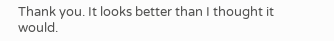Thank you. It looks better than I thought it would.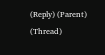(Reply) (Parent) (Thread)